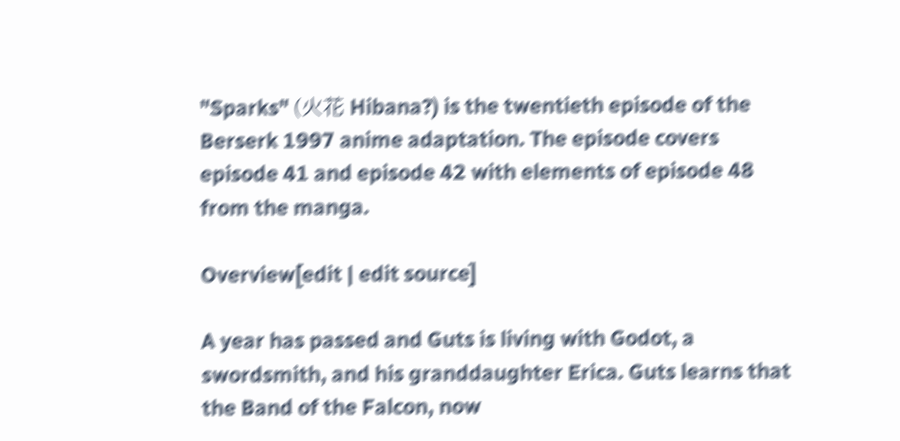"Sparks" (火花 Hibana?) is the twentieth episode of the Berserk 1997 anime adaptation. The episode covers episode 41 and episode 42 with elements of episode 48 from the manga.

Overview[edit | edit source]

A year has passed and Guts is living with Godot, a swordsmith, and his granddaughter Erica. Guts learns that the Band of the Falcon, now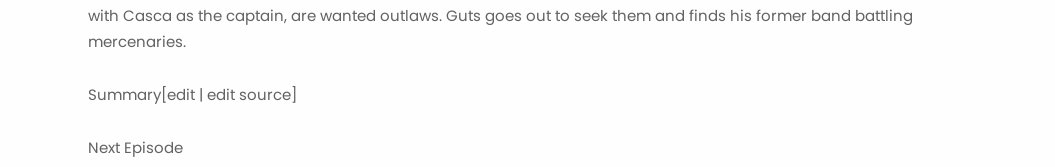with Casca as the captain, are wanted outlaws. Guts goes out to seek them and finds his former band battling mercenaries.

Summary[edit | edit source]

Next Episode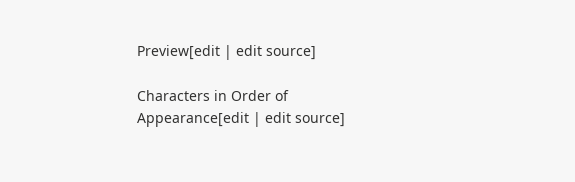Preview[edit | edit source]

Characters in Order of Appearance[edit | edit source]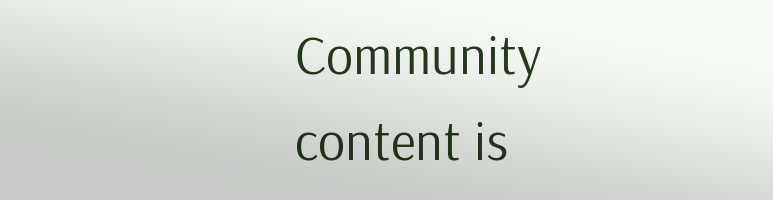Community content is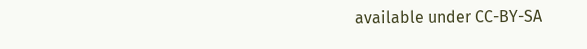available under CC-BY-SA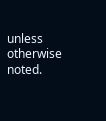unless otherwise noted.